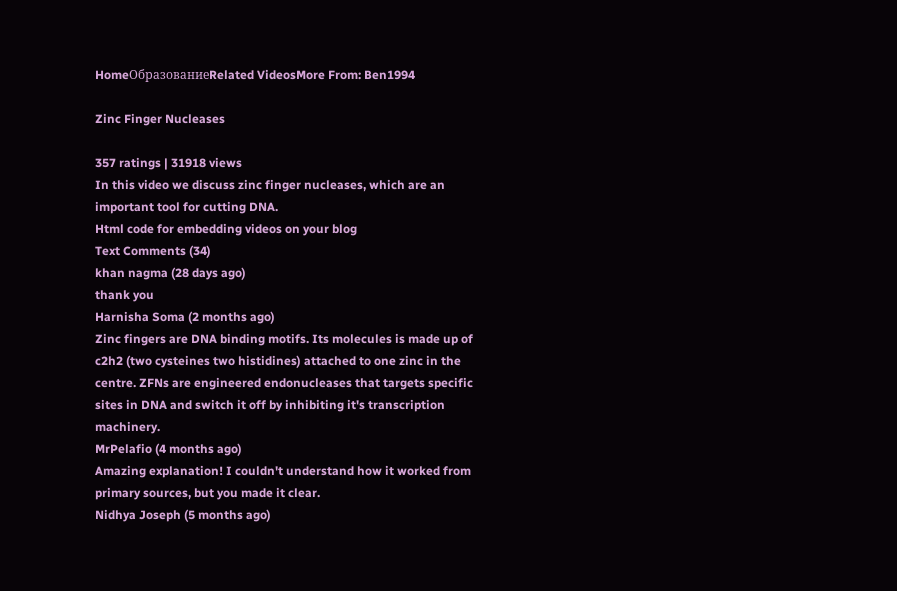HomeОбразованиеRelated VideosMore From: Ben1994

Zinc Finger Nucleases

357 ratings | 31918 views
In this video we discuss zinc finger nucleases, which are an important tool for cutting DNA.
Html code for embedding videos on your blog
Text Comments (34)
khan nagma (28 days ago)
thank you
Harnisha Soma (2 months ago)
Zinc fingers are DNA binding motifs. Its molecules is made up of c2h2 (two cysteines two histidines) attached to one zinc in the centre. ZFNs are engineered endonucleases that targets specific sites in DNA and switch it off by inhibiting it's transcription machinery.
MrPelafio (4 months ago)
Amazing explanation! I couldn't understand how it worked from primary sources, but you made it clear.
Nidhya Joseph (5 months ago)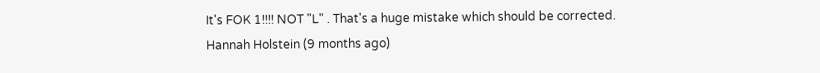It's FOK 1!!!! NOT "L" . That's a huge mistake which should be corrected.
Hannah Holstein (9 months ago)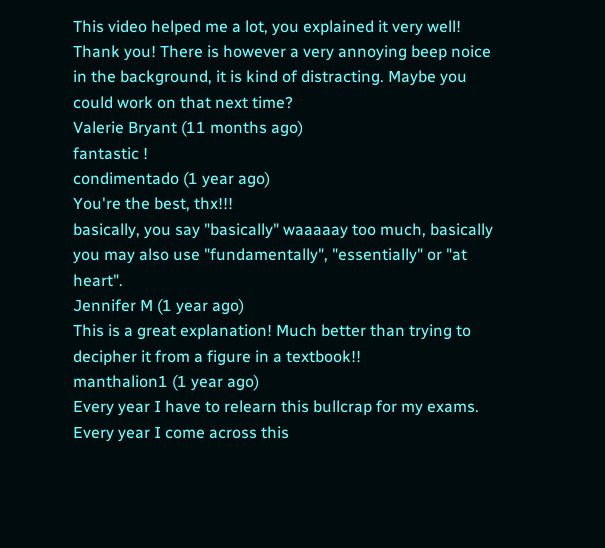This video helped me a lot, you explained it very well! Thank you! There is however a very annoying beep noice in the background, it is kind of distracting. Maybe you could work on that next time?
Valerie Bryant (11 months ago)
fantastic !
condimentado (1 year ago)
You're the best, thx!!!
basically, you say "basically" waaaaay too much, basically
you may also use "fundamentally", "essentially" or "at heart".
Jennifer M (1 year ago)
This is a great explanation! Much better than trying to decipher it from a figure in a textbook!!
manthalion1 (1 year ago)
Every year I have to relearn this bullcrap for my exams. Every year I come across this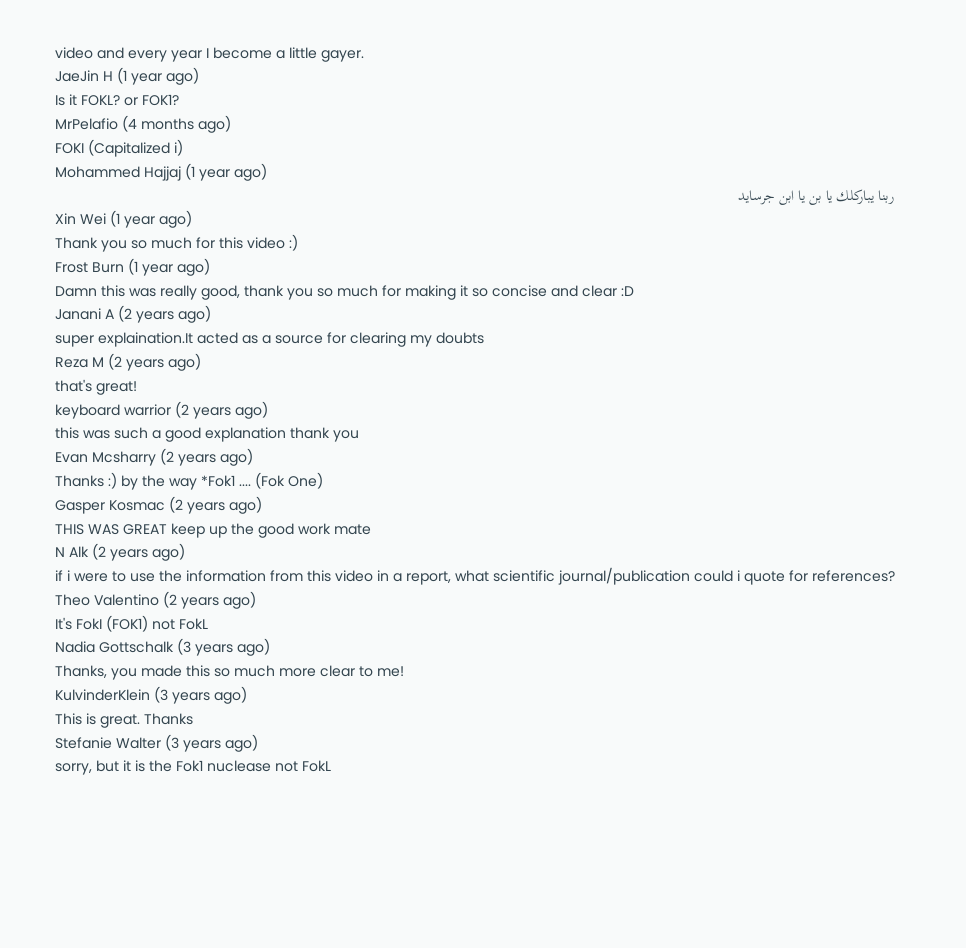video and every year I become a little gayer.
JaeJin H (1 year ago)
Is it FOKL? or FOK1?
MrPelafio (4 months ago)
FOKI (Capitalized i)
Mohammed Hajjaj (1 year ago)
ربنا يباركلك يا بن يا ابن جرسايد
Xin Wei (1 year ago)
Thank you so much for this video :)
Frost Burn (1 year ago)
Damn this was really good, thank you so much for making it so concise and clear :D
Janani A (2 years ago)
super explaination.It acted as a source for clearing my doubts
Reza M (2 years ago)
that's great!
keyboard warrior (2 years ago)
this was such a good explanation thank you
Evan Mcsharry (2 years ago)
Thanks :) by the way *Fok1 .... (Fok One)
Gasper Kosmac (2 years ago)
THIS WAS GREAT keep up the good work mate
N Alk (2 years ago)
if i were to use the information from this video in a report, what scientific journal/publication could i quote for references?
Theo Valentino (2 years ago)
It's FokI (FOK1) not FokL
Nadia Gottschalk (3 years ago)
Thanks, you made this so much more clear to me!
KulvinderKlein (3 years ago)
This is great. Thanks
Stefanie Walter (3 years ago)
sorry, but it is the Fok1 nuclease not FokL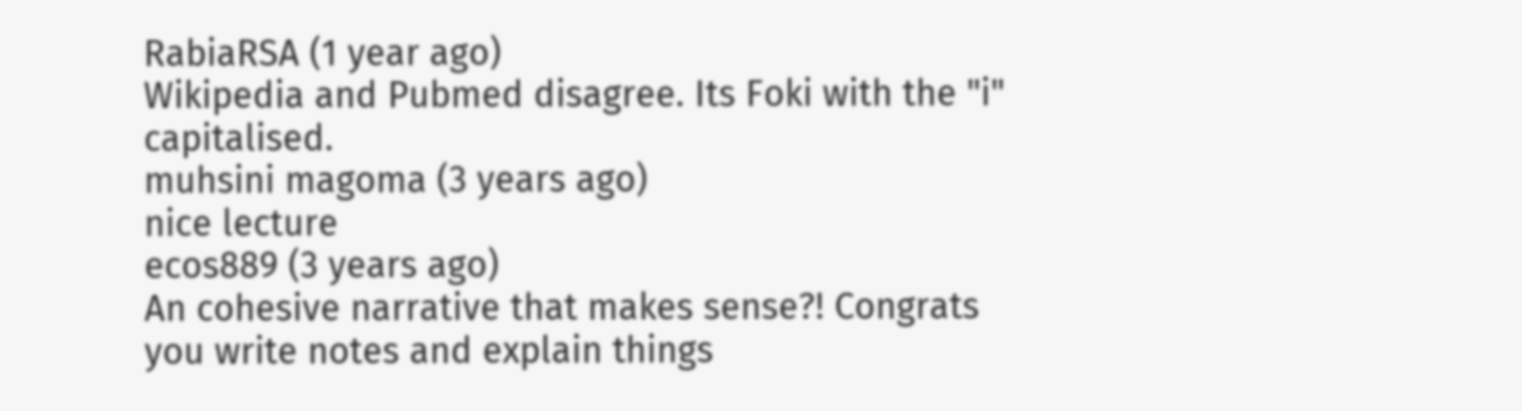RabiaRSA (1 year ago)
Wikipedia and Pubmed disagree. Its Foki with the "i" capitalised.
muhsini magoma (3 years ago)
nice lecture
ecos889 (3 years ago)
An cohesive narrative that makes sense?! Congrats you write notes and explain things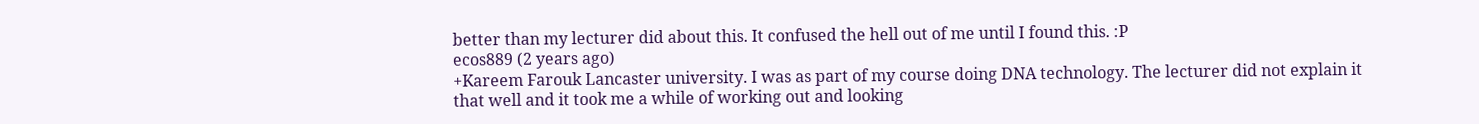better than my lecturer did about this. It confused the hell out of me until I found this. :P
ecos889 (2 years ago)
+Kareem Farouk Lancaster university. I was as part of my course doing DNA technology. The lecturer did not explain it that well and it took me a while of working out and looking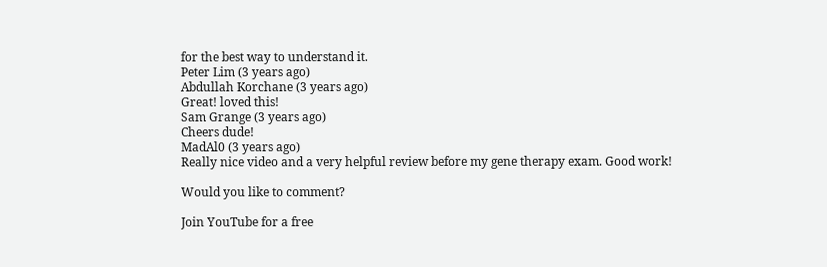for the best way to understand it.
Peter Lim (3 years ago)
Abdullah Korchane (3 years ago)
Great! loved this!
Sam Grange (3 years ago)
Cheers dude!
MadAl0 (3 years ago)
Really nice video and a very helpful review before my gene therapy exam. Good work!

Would you like to comment?

Join YouTube for a free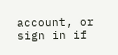account, or sign in if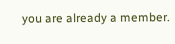you are already a member.